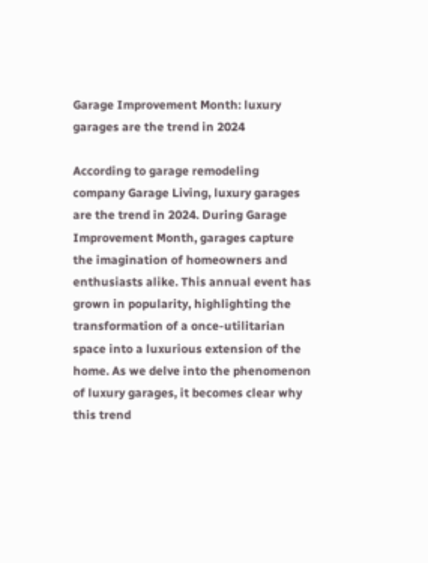Garage Improvement Month: luxury garages are the trend in 2024

According to garage remodeling company Garage Living, luxury garages are the trend in 2024. During Garage Improvement Month, garages capture the imagination of homeowners and enthusiasts alike. This annual event has grown in popularity, highlighting the transformation of a once-utilitarian space into a luxurious extension of the home. As we delve into the phenomenon of luxury garages, it becomes clear why this trend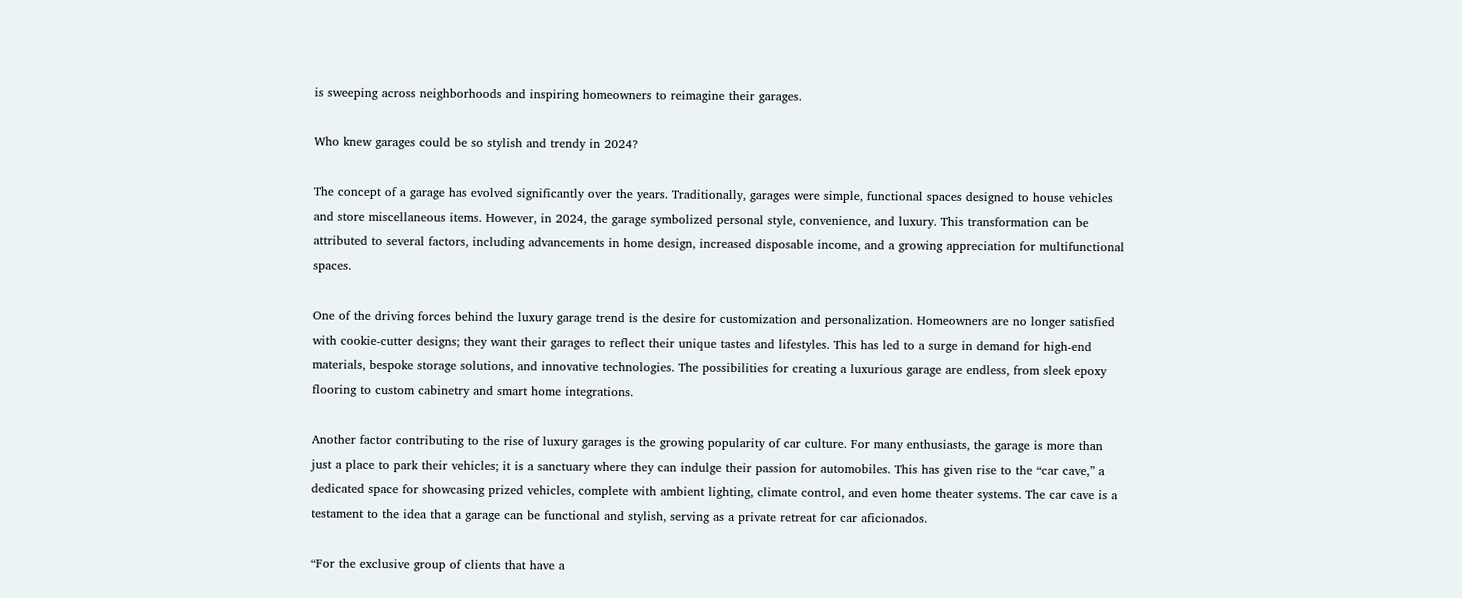is sweeping across neighborhoods and inspiring homeowners to reimagine their garages.

Who knew garages could be so stylish and trendy in 2024?

The concept of a garage has evolved significantly over the years. Traditionally, garages were simple, functional spaces designed to house vehicles and store miscellaneous items. However, in 2024, the garage symbolized personal style, convenience, and luxury. This transformation can be attributed to several factors, including advancements in home design, increased disposable income, and a growing appreciation for multifunctional spaces.

One of the driving forces behind the luxury garage trend is the desire for customization and personalization. Homeowners are no longer satisfied with cookie-cutter designs; they want their garages to reflect their unique tastes and lifestyles. This has led to a surge in demand for high-end materials, bespoke storage solutions, and innovative technologies. The possibilities for creating a luxurious garage are endless, from sleek epoxy flooring to custom cabinetry and smart home integrations.

Another factor contributing to the rise of luxury garages is the growing popularity of car culture. For many enthusiasts, the garage is more than just a place to park their vehicles; it is a sanctuary where they can indulge their passion for automobiles. This has given rise to the “car cave,” a dedicated space for showcasing prized vehicles, complete with ambient lighting, climate control, and even home theater systems. The car cave is a testament to the idea that a garage can be functional and stylish, serving as a private retreat for car aficionados.

“For the exclusive group of clients that have a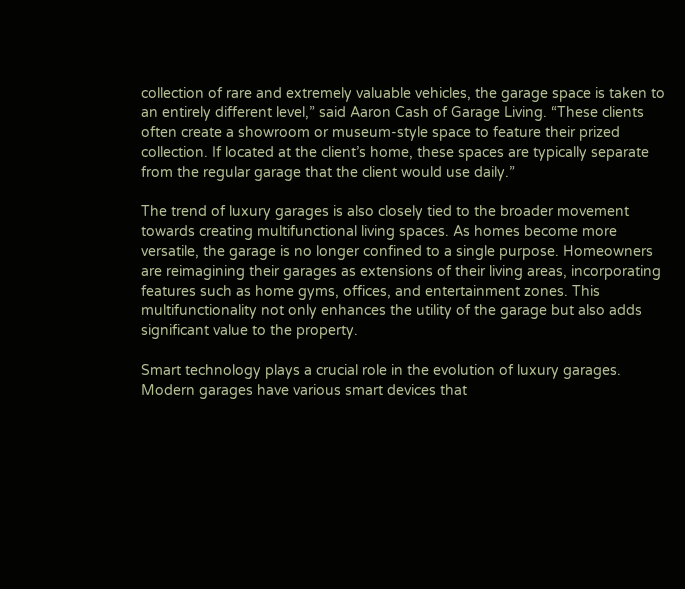collection of rare and extremely valuable vehicles, the garage space is taken to an entirely different level,” said Aaron Cash of Garage Living. “These clients often create a showroom or museum-style space to feature their prized collection. If located at the client’s home, these spaces are typically separate from the regular garage that the client would use daily.”

The trend of luxury garages is also closely tied to the broader movement towards creating multifunctional living spaces. As homes become more versatile, the garage is no longer confined to a single purpose. Homeowners are reimagining their garages as extensions of their living areas, incorporating features such as home gyms, offices, and entertainment zones. This multifunctionality not only enhances the utility of the garage but also adds significant value to the property.

Smart technology plays a crucial role in the evolution of luxury garages. Modern garages have various smart devices that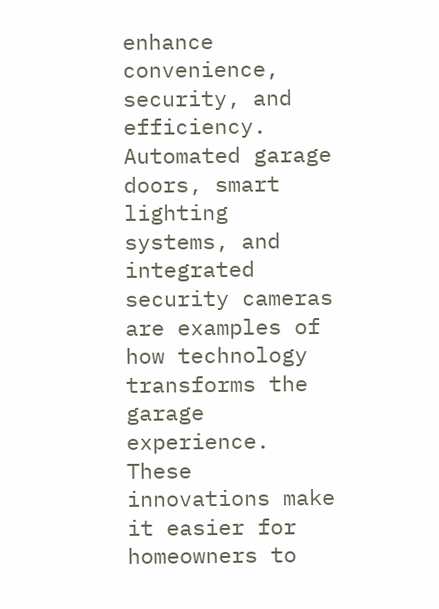enhance convenience, security, and efficiency. Automated garage doors, smart lighting systems, and integrated security cameras are examples of how technology transforms the garage experience. These innovations make it easier for homeowners to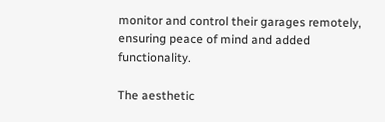monitor and control their garages remotely, ensuring peace of mind and added functionality.

The aesthetic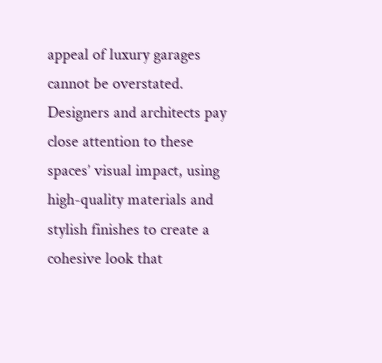appeal of luxury garages cannot be overstated. Designers and architects pay close attention to these spaces’ visual impact, using high-quality materials and stylish finishes to create a cohesive look that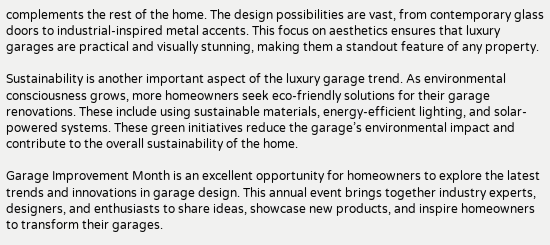complements the rest of the home. The design possibilities are vast, from contemporary glass doors to industrial-inspired metal accents. This focus on aesthetics ensures that luxury garages are practical and visually stunning, making them a standout feature of any property.

Sustainability is another important aspect of the luxury garage trend. As environmental consciousness grows, more homeowners seek eco-friendly solutions for their garage renovations. These include using sustainable materials, energy-efficient lighting, and solar-powered systems. These green initiatives reduce the garage’s environmental impact and contribute to the overall sustainability of the home.

Garage Improvement Month is an excellent opportunity for homeowners to explore the latest trends and innovations in garage design. This annual event brings together industry experts, designers, and enthusiasts to share ideas, showcase new products, and inspire homeowners to transform their garages.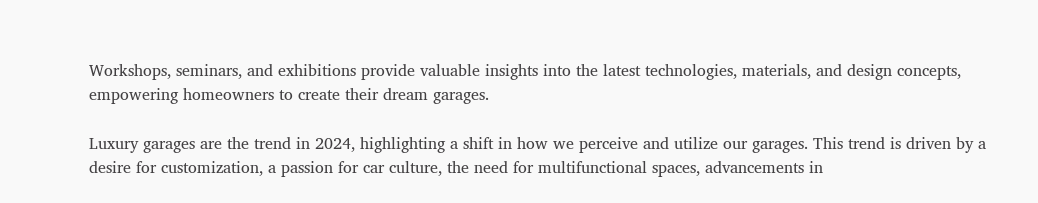Workshops, seminars, and exhibitions provide valuable insights into the latest technologies, materials, and design concepts, empowering homeowners to create their dream garages.

Luxury garages are the trend in 2024, highlighting a shift in how we perceive and utilize our garages. This trend is driven by a desire for customization, a passion for car culture, the need for multifunctional spaces, advancements in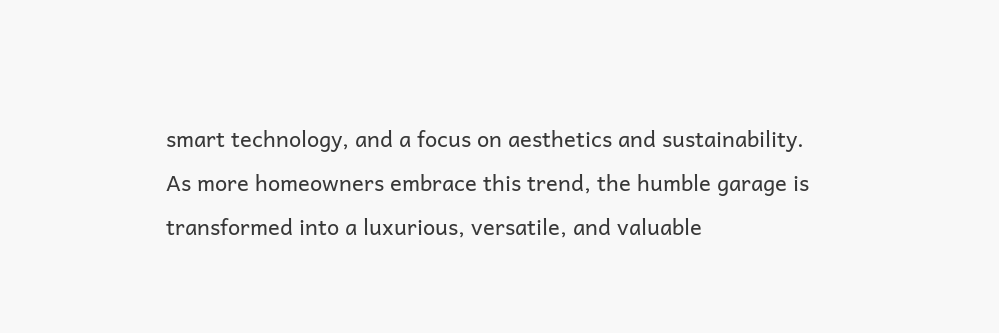smart technology, and a focus on aesthetics and sustainability. As more homeowners embrace this trend, the humble garage is transformed into a luxurious, versatile, and valuable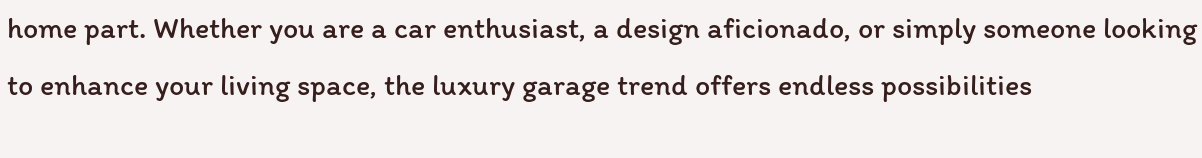home part. Whether you are a car enthusiast, a design aficionado, or simply someone looking to enhance your living space, the luxury garage trend offers endless possibilities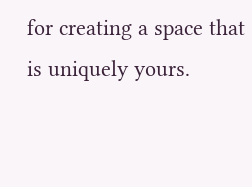for creating a space that is uniquely yours.